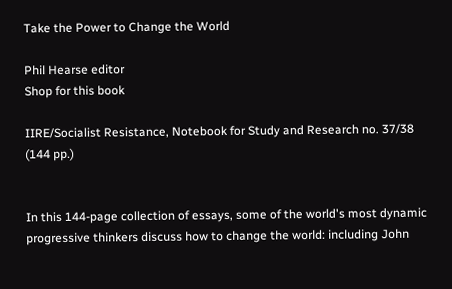Take the Power to Change the World

Phil Hearse editor
Shop for this book

IIRE/Socialist Resistance, Notebook for Study and Research no. 37/38 (144 pp.)


In this 144-page collection of essays, some of the world's most dynamic progressive thinkers discuss how to change the world: including John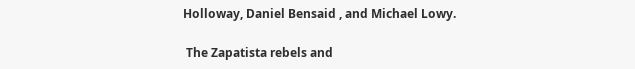Holloway, Daniel Bensaid , and Michael Lowy.

 The Zapatista rebels and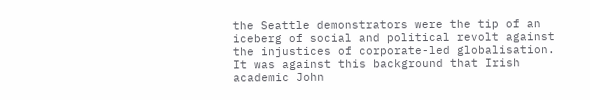the Seattle demonstrators were the tip of an iceberg of social and political revolt against the injustices of corporate-led globalisation. It was against this background that Irish academic John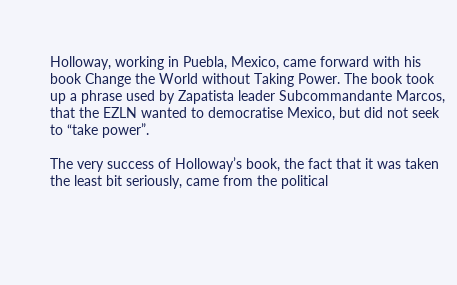Holloway, working in Puebla, Mexico, came forward with his book Change the World without Taking Power. The book took up a phrase used by Zapatista leader Subcommandante Marcos, that the EZLN wanted to democratise Mexico, but did not seek to “take power”.

The very success of Holloway’s book, the fact that it was taken the least bit seriously, came from the political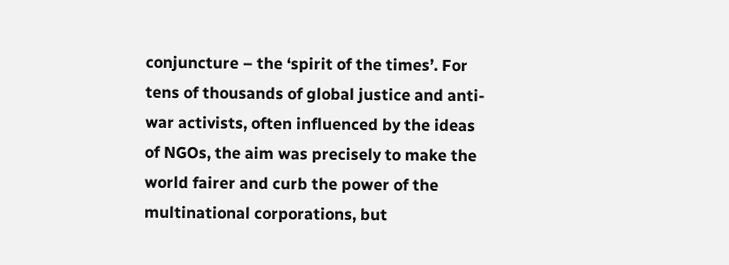conjuncture – the ‘spirit of the times’. For tens of thousands of global justice and anti-war activists, often influenced by the ideas of NGOs, the aim was precisely to make the world fairer and curb the power of the multinational corporations, but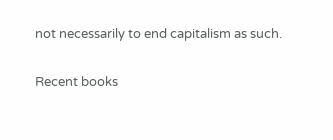not necessarily to end capitalism as such.


Recent books